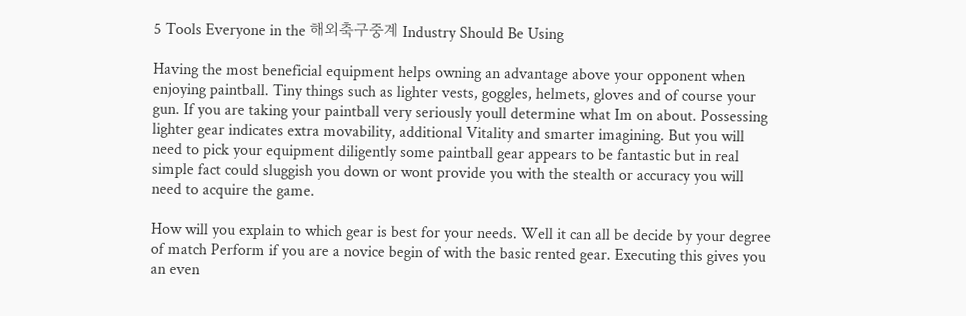5 Tools Everyone in the 해외축구중계 Industry Should Be Using

Having the most beneficial equipment helps owning an advantage above your opponent when enjoying paintball. Tiny things such as lighter vests, goggles, helmets, gloves and of course your gun. If you are taking your paintball very seriously youll determine what Im on about. Possessing lighter gear indicates extra movability, additional Vitality and smarter imagining. But you will need to pick your equipment diligently some paintball gear appears to be fantastic but in real simple fact could sluggish you down or wont provide you with the stealth or accuracy you will need to acquire the game.

How will you explain to which gear is best for your needs. Well it can all be decide by your degree of match Perform if you are a novice begin of with the basic rented gear. Executing this gives you an even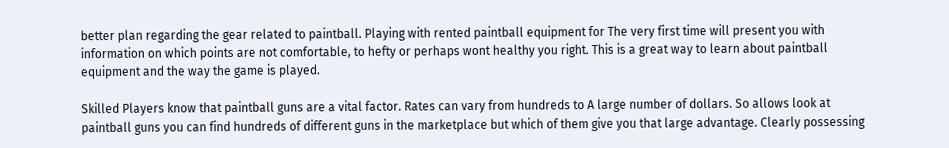better plan regarding the gear related to paintball. Playing with rented paintball equipment for The very first time will present you with information on which points are not comfortable, to hefty or perhaps wont healthy you right. This is a great way to learn about paintball equipment and the way the game is played.

Skilled Players know that paintball guns are a vital factor. Rates can vary from hundreds to A large number of dollars. So allows look at paintball guns you can find hundreds of different guns in the marketplace but which of them give you that large advantage. Clearly possessing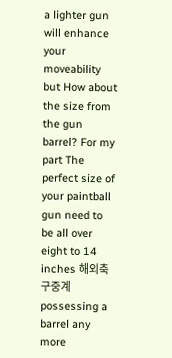a lighter gun will enhance your moveability but How about the size from the gun barrel? For my part The perfect size of your paintball gun need to be all over eight to 14 inches 해외축구중계 possessing a barrel any more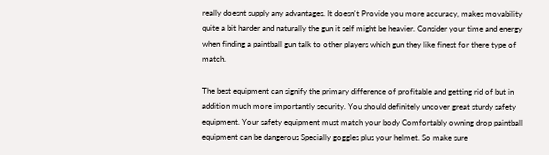really doesnt supply any advantages. It doesn't Provide you more accuracy, makes movability quite a bit harder and naturally the gun it self might be heavier. Consider your time and energy when finding a paintball gun talk to other players which gun they like finest for there type of match.

The best equipment can signify the primary difference of profitable and getting rid of but in addition much more importantly security. You should definitely uncover great sturdy safety equipment. Your safety equipment must match your body Comfortably owning drop paintball equipment can be dangerous Specially goggles plus your helmet. So make sure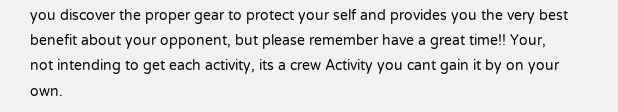you discover the proper gear to protect your self and provides you the very best benefit about your opponent, but please remember have a great time!! Your, not intending to get each activity, its a crew Activity you cant gain it by on your own.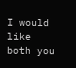I would like both you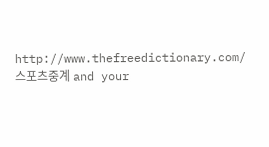http://www.thefreedictionary.com/스포츠중계 and your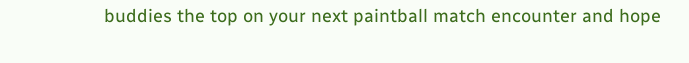buddies the top on your next paintball match encounter and hope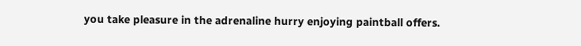you take pleasure in the adrenaline hurry enjoying paintball offers.